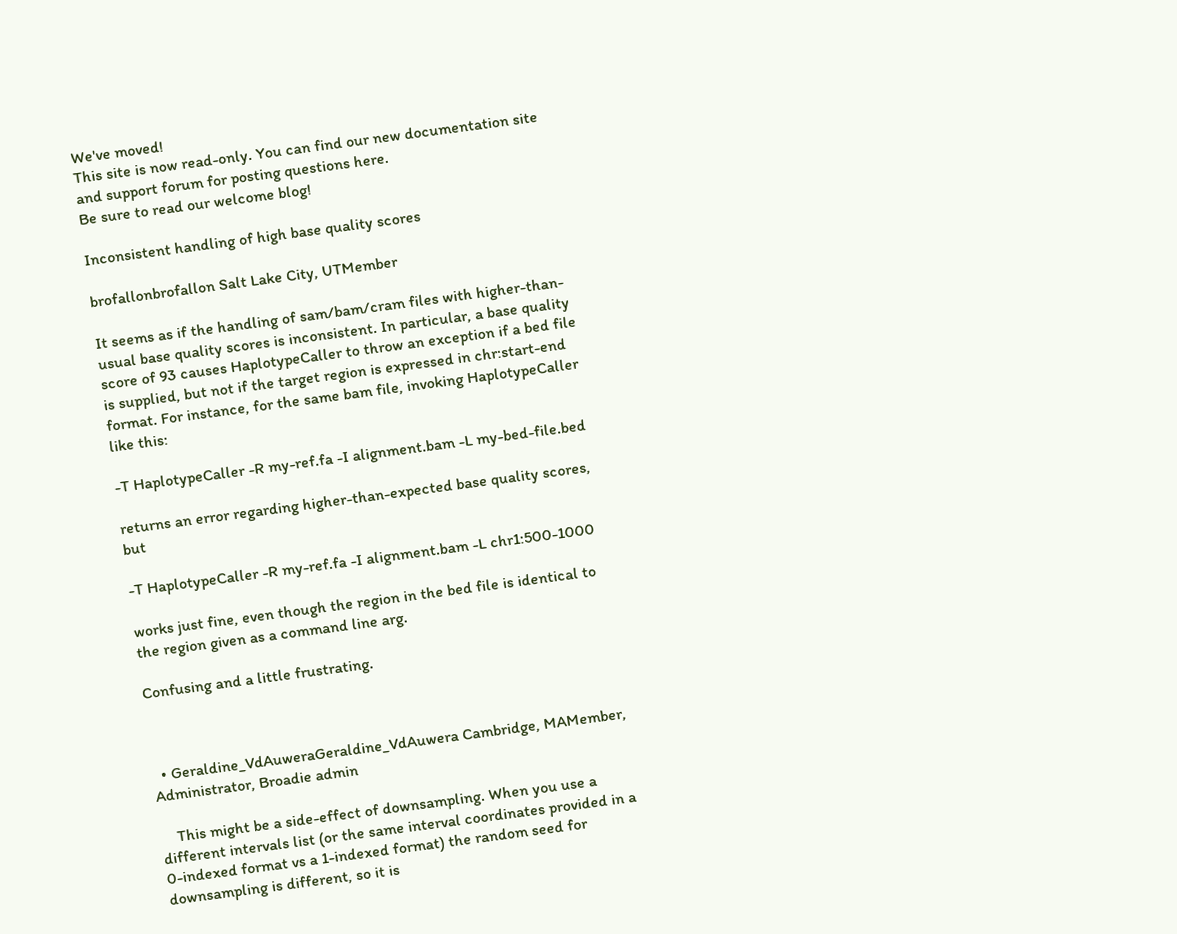We've moved!
This site is now read-only. You can find our new documentation site and support forum for posting questions here.
Be sure to read our welcome blog!

Inconsistent handling of high base quality scores

brofallonbrofallon Salt Lake City, UTMember

It seems as if the handling of sam/bam/cram files with higher-than-usual base quality scores is inconsistent. In particular, a base quality score of 93 causes HaplotypeCaller to throw an exception if a bed file is supplied, but not if the target region is expressed in chr:start-end format. For instance, for the same bam file, invoking HaplotypeCaller like this:

-T HaplotypeCaller -R my-ref.fa -I alignment.bam -L my-bed-file.bed

returns an error regarding higher-than-expected base quality scores, but

-T HaplotypeCaller -R my-ref.fa -I alignment.bam -L chr1:500-1000

works just fine, even though the region in the bed file is identical to the region given as a command line arg.

Confusing and a little frustrating.



  • Geraldine_VdAuweraGeraldine_VdAuwera Cambridge, MAMember, Administrator, Broadie admin

    This might be a side-effect of downsampling. When you use a different intervals list (or the same interval coordinates provided in a 0-indexed format vs a 1-indexed format) the random seed for downsampling is different, so it is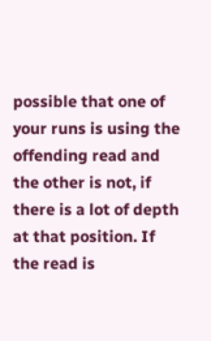possible that one of your runs is using the offending read and the other is not, if there is a lot of depth at that position. If the read is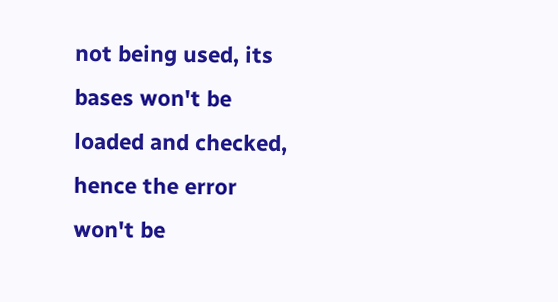not being used, its bases won't be loaded and checked, hence the error won't be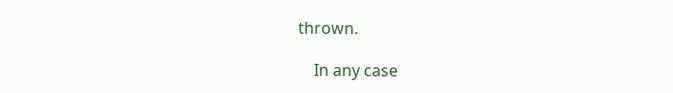thrown.

    In any case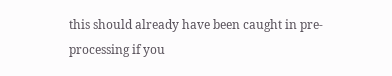this should already have been caught in pre-processing if you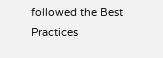followed the Best Practices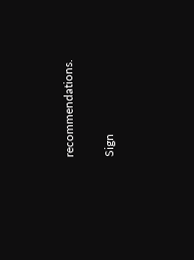recommendations.

Sign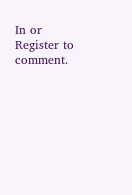In or Register to comment.